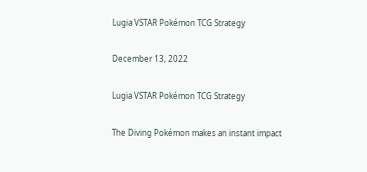Lugia VSTAR Pokémon TCG Strategy

December 13, 2022

Lugia VSTAR Pokémon TCG Strategy

The Diving Pokémon makes an instant impact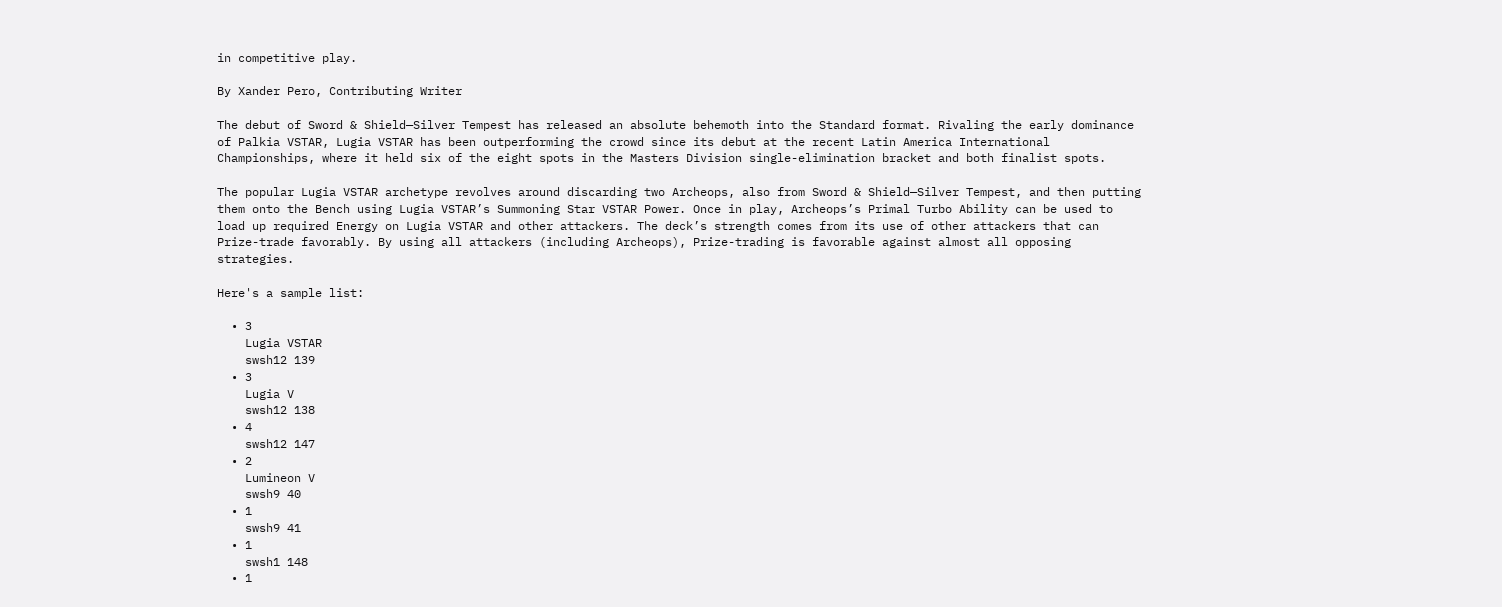in competitive play.

By Xander Pero, Contributing Writer

The debut of Sword & Shield—Silver Tempest has released an absolute behemoth into the Standard format. Rivaling the early dominance of Palkia VSTAR, Lugia VSTAR has been outperforming the crowd since its debut at the recent Latin America International Championships, where it held six of the eight spots in the Masters Division single-elimination bracket and both finalist spots.

The popular Lugia VSTAR archetype revolves around discarding two Archeops, also from Sword & Shield—Silver Tempest, and then putting them onto the Bench using Lugia VSTAR’s Summoning Star VSTAR Power. Once in play, Archeops’s Primal Turbo Ability can be used to load up required Energy on Lugia VSTAR and other attackers. The deck’s strength comes from its use of other attackers that can Prize-trade favorably. By using all attackers (including Archeops), Prize-trading is favorable against almost all opposing strategies.

Here's a sample list:

  • 3
    Lugia VSTAR
    swsh12 139
  • 3
    Lugia V
    swsh12 138
  • 4
    swsh12 147
  • 2
    Lumineon V
    swsh9 40
  • 1
    swsh9 41
  • 1
    swsh1 148
  • 1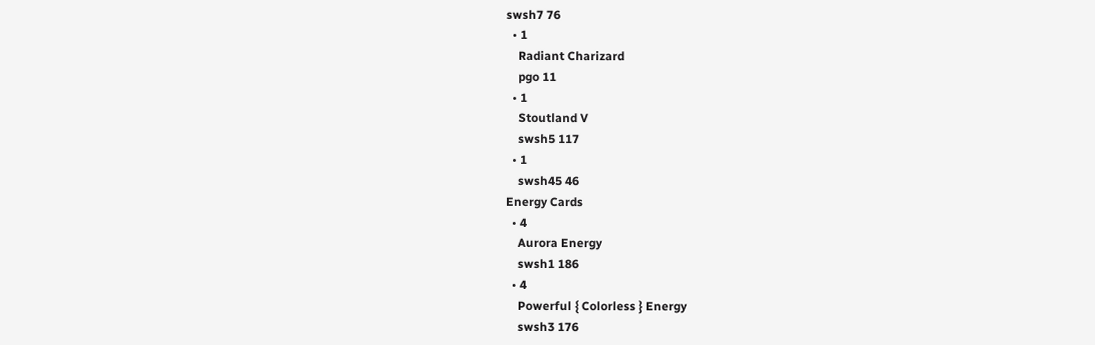swsh7 76
  • 1
    Radiant Charizard
    pgo 11
  • 1
    Stoutland V
    swsh5 117
  • 1
    swsh45 46
Energy Cards
  • 4
    Aurora Energy
    swsh1 186
  • 4
    Powerful { Colorless } Energy
    swsh3 176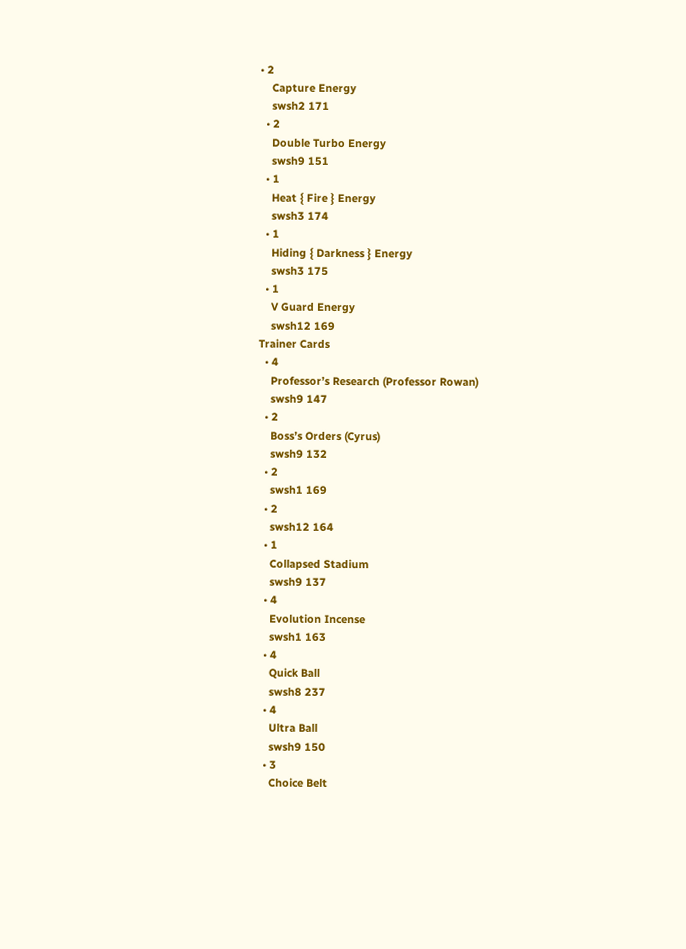• 2
    Capture Energy
    swsh2 171
  • 2
    Double Turbo Energy
    swsh9 151
  • 1
    Heat { Fire } Energy
    swsh3 174
  • 1
    Hiding { Darkness } Energy
    swsh3 175
  • 1
    V Guard Energy
    swsh12 169
Trainer Cards
  • 4
    Professor’s Research (Professor Rowan)
    swsh9 147
  • 2
    Boss’s Orders (Cyrus)
    swsh9 132
  • 2
    swsh1 169
  • 2
    swsh12 164
  • 1
    Collapsed Stadium
    swsh9 137
  • 4
    Evolution Incense
    swsh1 163
  • 4
    Quick Ball
    swsh8 237
  • 4
    Ultra Ball
    swsh9 150
  • 3
    Choice Belt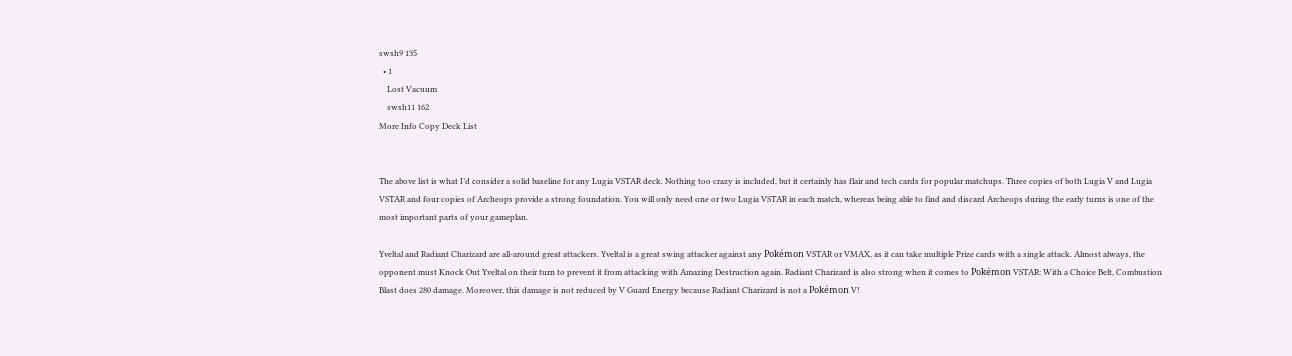swsh9 135
  • 1
    Lost Vacuum
    swsh11 162
More Info Copy Deck List


The above list is what I’d consider a solid baseline for any Lugia VSTAR deck. Nothing too crazy is included, but it certainly has flair and tech cards for popular matchups. Three copies of both Lugia V and Lugia VSTAR and four copies of Archeops provide a strong foundation. You will only need one or two Lugia VSTAR in each match, whereas being able to find and discard Archeops during the early turns is one of the most important parts of your gameplan.

Yveltal and Radiant Charizard are all-around great attackers. Yveltal is a great swing attacker against any Pokémon VSTAR or VMAX, as it can take multiple Prize cards with a single attack. Almost always, the opponent must Knock Out Yveltal on their turn to prevent it from attacking with Amazing Destruction again. Radiant Charizard is also strong when it comes to Pokémon VSTAR: With a Choice Belt, Combustion Blast does 280 damage. Moreover, this damage is not reduced by V Guard Energy because Radiant Charizard is not a Pokémon V!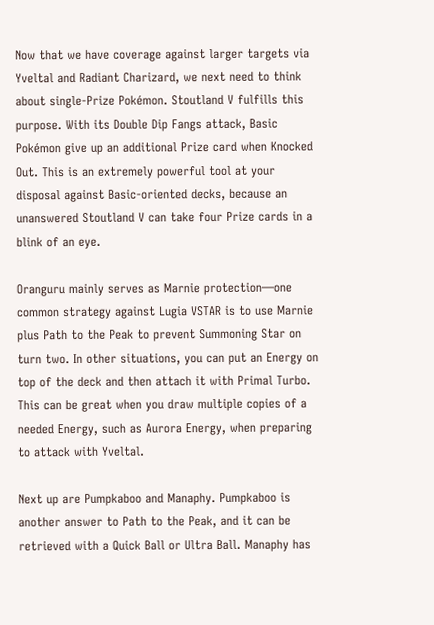Now that we have coverage against larger targets via Yveltal and Radiant Charizard, we next need to think about single-Prize Pokémon. Stoutland V fulfills this purpose. With its Double Dip Fangs attack, Basic Pokémon give up an additional Prize card when Knocked Out. This is an extremely powerful tool at your disposal against Basic-oriented decks, because an unanswered Stoutland V can take four Prize cards in a blink of an eye.

Oranguru mainly serves as Marnie protection—one common strategy against Lugia VSTAR is to use Marnie plus Path to the Peak to prevent Summoning Star on turn two. In other situations, you can put an Energy on top of the deck and then attach it with Primal Turbo. This can be great when you draw multiple copies of a needed Energy, such as Aurora Energy, when preparing to attack with Yveltal.

Next up are Pumpkaboo and Manaphy. Pumpkaboo is another answer to Path to the Peak, and it can be retrieved with a Quick Ball or Ultra Ball. Manaphy has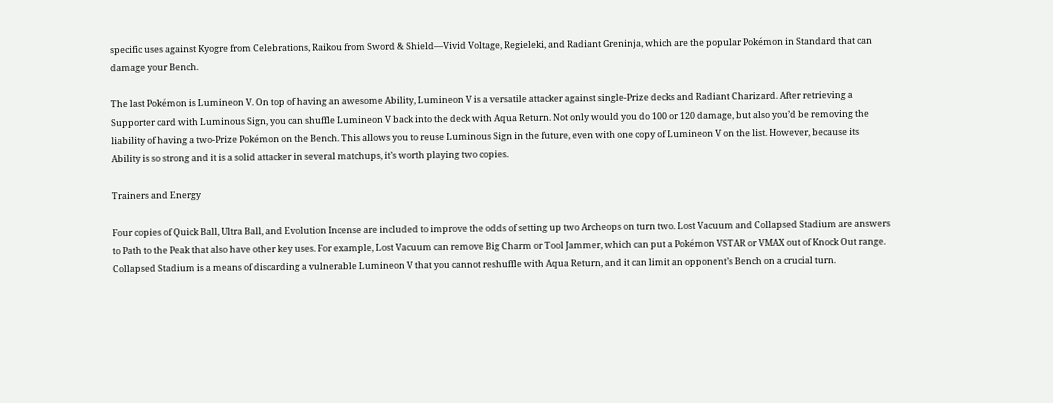specific uses against Kyogre from Celebrations, Raikou from Sword & Shield—Vivid Voltage, Regieleki, and Radiant Greninja, which are the popular Pokémon in Standard that can damage your Bench.

The last Pokémon is Lumineon V. On top of having an awesome Ability, Lumineon V is a versatile attacker against single-Prize decks and Radiant Charizard. After retrieving a Supporter card with Luminous Sign, you can shuffle Lumineon V back into the deck with Aqua Return. Not only would you do 100 or 120 damage, but also you’d be removing the liability of having a two-Prize Pokémon on the Bench. This allows you to reuse Luminous Sign in the future, even with one copy of Lumineon V on the list. However, because its Ability is so strong and it is a solid attacker in several matchups, it’s worth playing two copies.

Trainers and Energy

Four copies of Quick Ball, Ultra Ball, and Evolution Incense are included to improve the odds of setting up two Archeops on turn two. Lost Vacuum and Collapsed Stadium are answers to Path to the Peak that also have other key uses. For example, Lost Vacuum can remove Big Charm or Tool Jammer, which can put a Pokémon VSTAR or VMAX out of Knock Out range. Collapsed Stadium is a means of discarding a vulnerable Lumineon V that you cannot reshuffle with Aqua Return, and it can limit an opponent’s Bench on a crucial turn.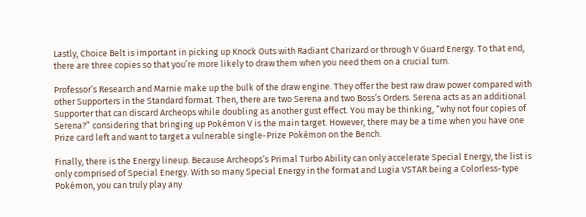Lastly, Choice Belt is important in picking up Knock Outs with Radiant Charizard or through V Guard Energy. To that end, there are three copies so that you’re more likely to draw them when you need them on a crucial turn.

Professor’s Research and Marnie make up the bulk of the draw engine. They offer the best raw draw power compared with other Supporters in the Standard format. Then, there are two Serena and two Boss’s Orders. Serena acts as an additional Supporter that can discard Archeops while doubling as another gust effect. You may be thinking, “why not four copies of Serena?” considering that bringing up Pokémon V is the main target. However, there may be a time when you have one Prize card left and want to target a vulnerable single-Prize Pokémon on the Bench.

Finally, there is the Energy lineup. Because Archeops’s Primal Turbo Ability can only accelerate Special Energy, the list is only comprised of Special Energy. With so many Special Energy in the format and Lugia VSTAR being a Colorless-type Pokémon, you can truly play any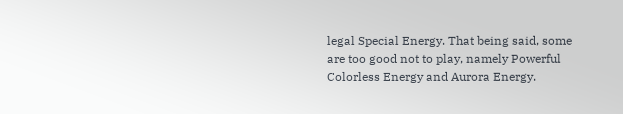legal Special Energy. That being said, some are too good not to play, namely Powerful Colorless Energy and Aurora Energy.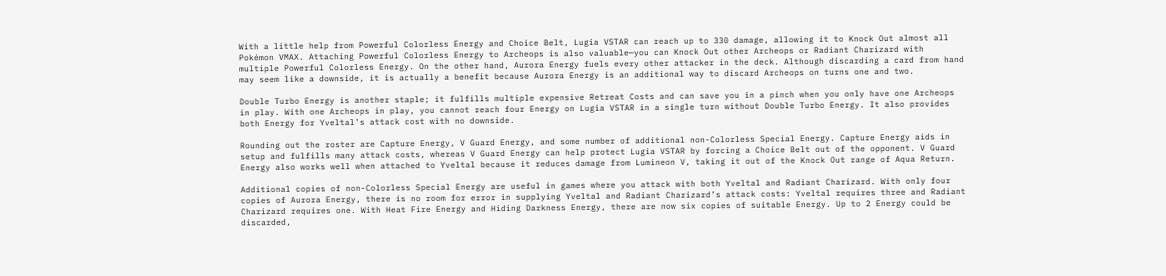With a little help from Powerful Colorless Energy and Choice Belt, Lugia VSTAR can reach up to 330 damage, allowing it to Knock Out almost all Pokémon VMAX. Attaching Powerful Colorless Energy to Archeops is also valuable—you can Knock Out other Archeops or Radiant Charizard with multiple Powerful Colorless Energy. On the other hand, Aurora Energy fuels every other attacker in the deck. Although discarding a card from hand may seem like a downside, it is actually a benefit because Aurora Energy is an additional way to discard Archeops on turns one and two.

Double Turbo Energy is another staple; it fulfills multiple expensive Retreat Costs and can save you in a pinch when you only have one Archeops in play. With one Archeops in play, you cannot reach four Energy on Lugia VSTAR in a single turn without Double Turbo Energy. It also provides both Energy for Yveltal’s attack cost with no downside.

Rounding out the roster are Capture Energy, V Guard Energy, and some number of additional non-Colorless Special Energy. Capture Energy aids in setup and fulfills many attack costs, whereas V Guard Energy can help protect Lugia VSTAR by forcing a Choice Belt out of the opponent. V Guard Energy also works well when attached to Yveltal because it reduces damage from Lumineon V, taking it out of the Knock Out range of Aqua Return.

Additional copies of non-Colorless Special Energy are useful in games where you attack with both Yveltal and Radiant Charizard. With only four copies of Aurora Energy, there is no room for error in supplying Yveltal and Radiant Charizard’s attack costs: Yveltal requires three and Radiant Charizard requires one. With Heat Fire Energy and Hiding Darkness Energy, there are now six copies of suitable Energy. Up to 2 Energy could be discarded,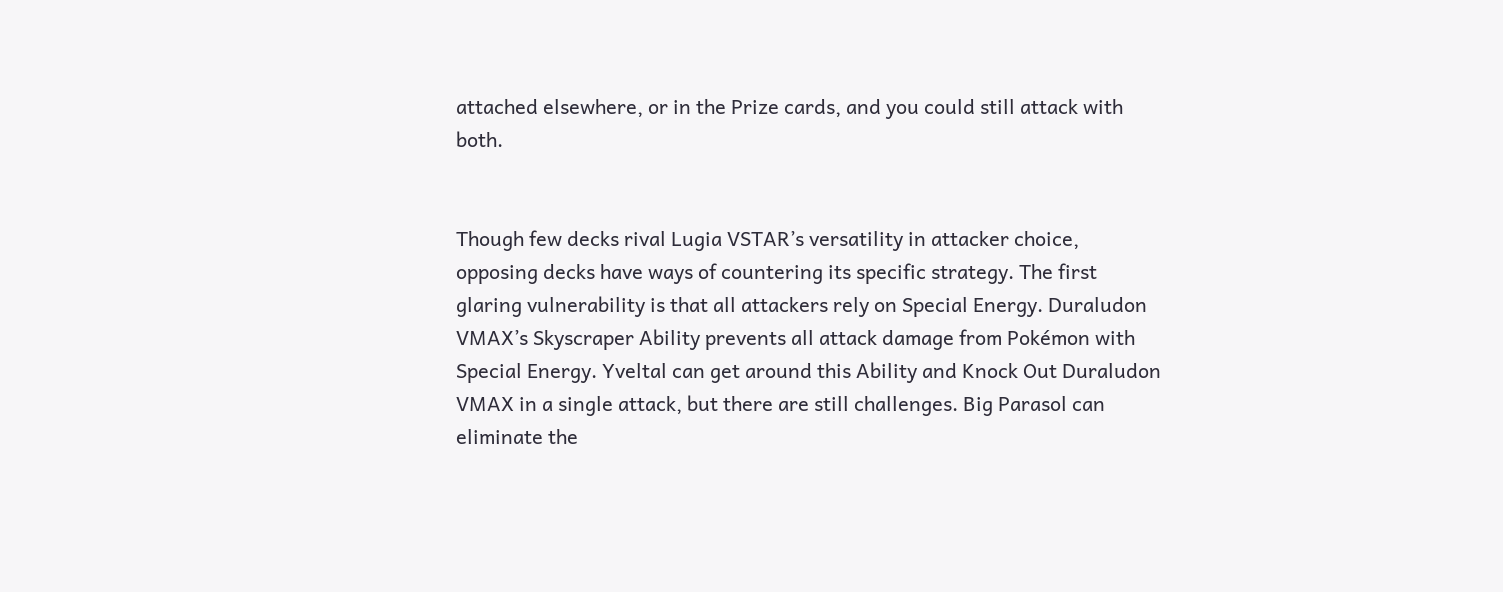attached elsewhere, or in the Prize cards, and you could still attack with both.


Though few decks rival Lugia VSTAR’s versatility in attacker choice, opposing decks have ways of countering its specific strategy. The first glaring vulnerability is that all attackers rely on Special Energy. Duraludon VMAX’s Skyscraper Ability prevents all attack damage from Pokémon with Special Energy. Yveltal can get around this Ability and Knock Out Duraludon VMAX in a single attack, but there are still challenges. Big Parasol can eliminate the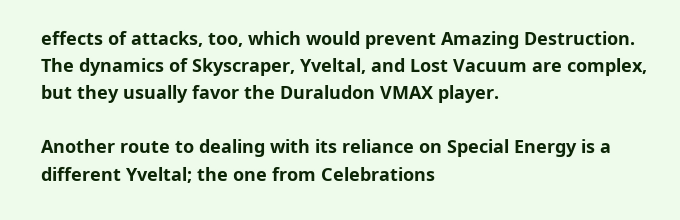effects of attacks, too, which would prevent Amazing Destruction. The dynamics of Skyscraper, Yveltal, and Lost Vacuum are complex, but they usually favor the Duraludon VMAX player.

Another route to dealing with its reliance on Special Energy is a different Yveltal; the one from Celebrations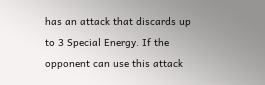has an attack that discards up to 3 Special Energy. If the opponent can use this attack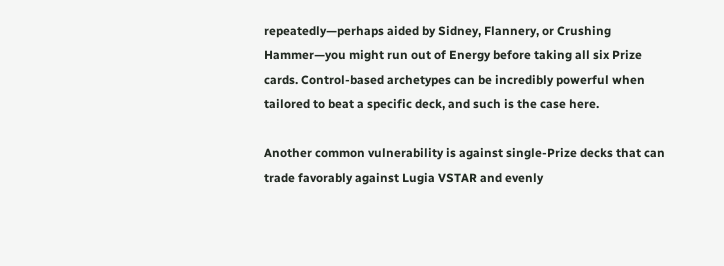repeatedly—perhaps aided by Sidney, Flannery, or Crushing Hammer—you might run out of Energy before taking all six Prize cards. Control-based archetypes can be incredibly powerful when tailored to beat a specific deck, and such is the case here.

Another common vulnerability is against single-Prize decks that can trade favorably against Lugia VSTAR and evenly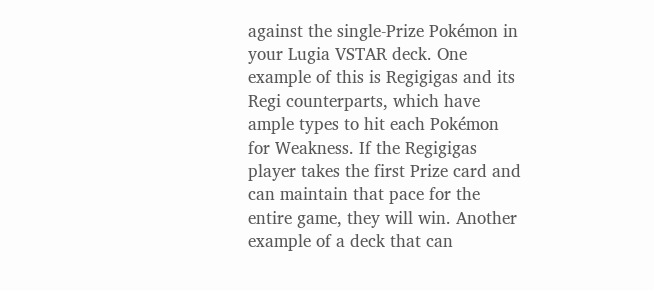against the single-Prize Pokémon in your Lugia VSTAR deck. One example of this is Regigigas and its Regi counterparts, which have ample types to hit each Pokémon for Weakness. If the Regigigas player takes the first Prize card and can maintain that pace for the entire game, they will win. Another example of a deck that can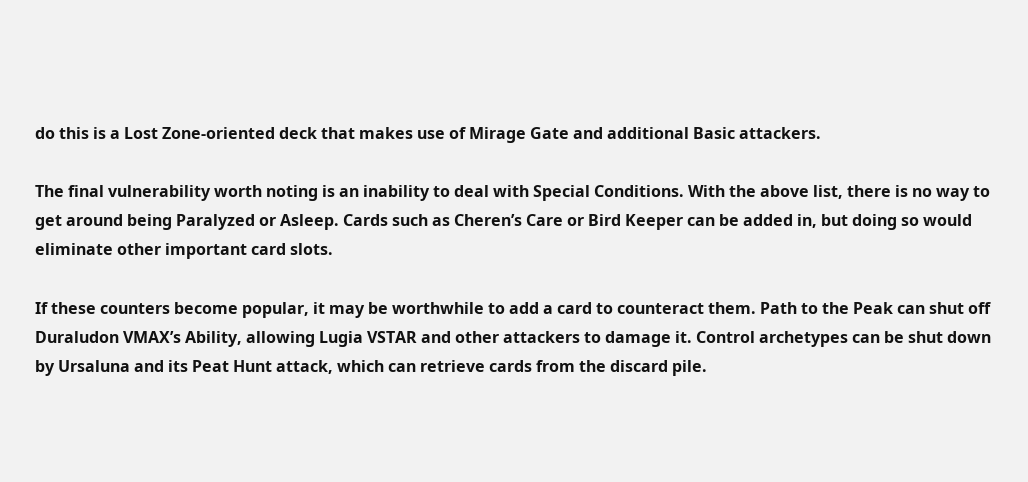do this is a Lost Zone-oriented deck that makes use of Mirage Gate and additional Basic attackers.

The final vulnerability worth noting is an inability to deal with Special Conditions. With the above list, there is no way to get around being Paralyzed or Asleep. Cards such as Cheren’s Care or Bird Keeper can be added in, but doing so would eliminate other important card slots.

If these counters become popular, it may be worthwhile to add a card to counteract them. Path to the Peak can shut off Duraludon VMAX’s Ability, allowing Lugia VSTAR and other attackers to damage it. Control archetypes can be shut down by Ursaluna and its Peat Hunt attack, which can retrieve cards from the discard pile.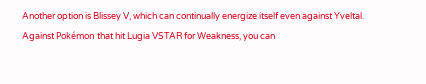Another option is Blissey V, which can continually energize itself even against Yveltal. Against Pokémon that hit Lugia VSTAR for Weakness, you can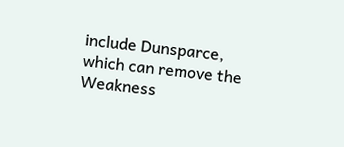include Dunsparce, which can remove the Weakness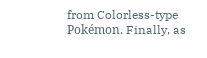from Colorless-type Pokémon. Finally, as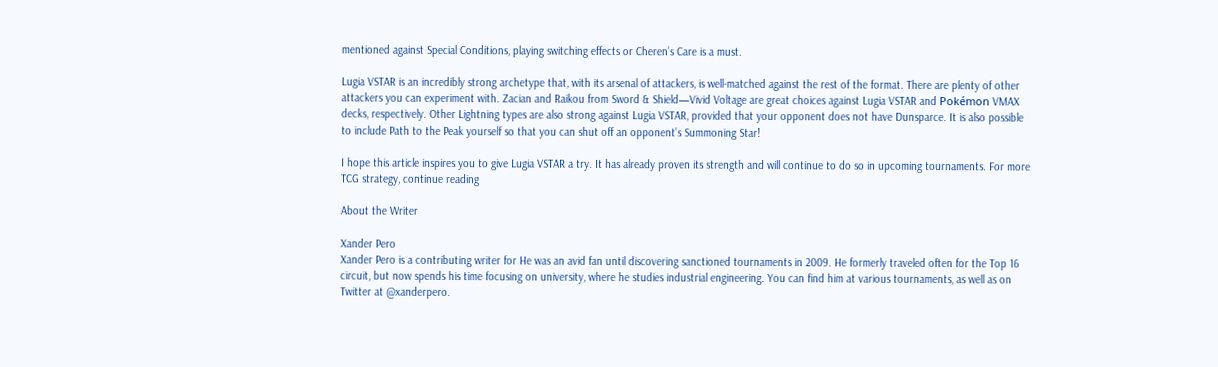mentioned against Special Conditions, playing switching effects or Cheren’s Care is a must.

Lugia VSTAR is an incredibly strong archetype that, with its arsenal of attackers, is well-matched against the rest of the format. There are plenty of other attackers you can experiment with. Zacian and Raikou from Sword & Shield—Vivid Voltage are great choices against Lugia VSTAR and Pokémon VMAX decks, respectively. Other Lightning types are also strong against Lugia VSTAR, provided that your opponent does not have Dunsparce. It is also possible to include Path to the Peak yourself so that you can shut off an opponent’s Summoning Star!

I hope this article inspires you to give Lugia VSTAR a try. It has already proven its strength and will continue to do so in upcoming tournaments. For more TCG strategy, continue reading

About the Writer

Xander Pero
Xander Pero is a contributing writer for He was an avid fan until discovering sanctioned tournaments in 2009. He formerly traveled often for the Top 16 circuit, but now spends his time focusing on university, where he studies industrial engineering. You can find him at various tournaments, as well as on Twitter at @xanderpero.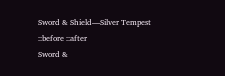Sword & Shield—Silver Tempest
::before ::after
Sword &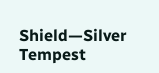Shield—Silver Tempest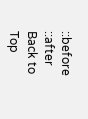::before ::after
Back to Top